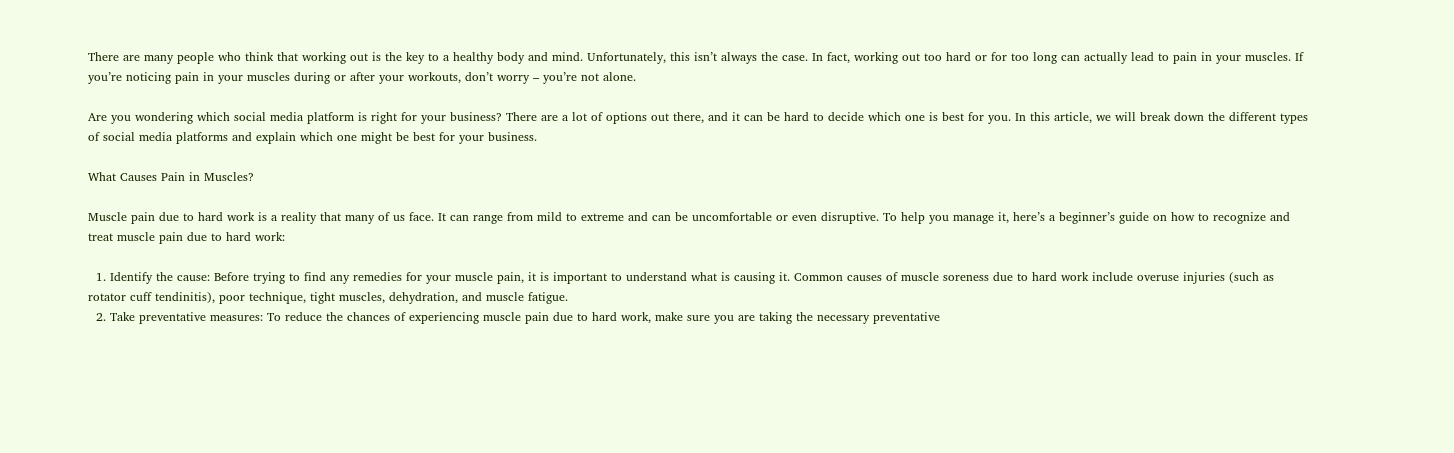There are many people who think that working out is the key to a healthy body and mind. Unfortunately, this isn’t always the case. In fact, working out too hard or for too long can actually lead to pain in your muscles. If you’re noticing pain in your muscles during or after your workouts, don’t worry – you’re not alone.

Are you wondering which social media platform is right for your business? There are a lot of options out there, and it can be hard to decide which one is best for you. In this article, we will break down the different types of social media platforms and explain which one might be best for your business.

What Causes Pain in Muscles?

Muscle pain due to hard work is a reality that many of us face. It can range from mild to extreme and can be uncomfortable or even disruptive. To help you manage it, here’s a beginner’s guide on how to recognize and treat muscle pain due to hard work:

  1. Identify the cause: Before trying to find any remedies for your muscle pain, it is important to understand what is causing it. Common causes of muscle soreness due to hard work include overuse injuries (such as rotator cuff tendinitis), poor technique, tight muscles, dehydration, and muscle fatigue.
  2. Take preventative measures: To reduce the chances of experiencing muscle pain due to hard work, make sure you are taking the necessary preventative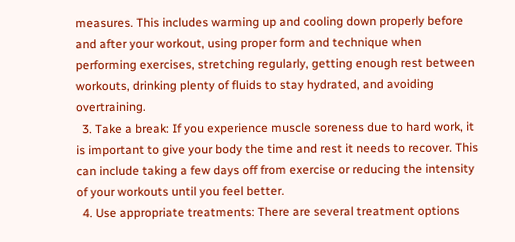measures. This includes warming up and cooling down properly before and after your workout, using proper form and technique when performing exercises, stretching regularly, getting enough rest between workouts, drinking plenty of fluids to stay hydrated, and avoiding overtraining.
  3. Take a break: If you experience muscle soreness due to hard work, it is important to give your body the time and rest it needs to recover. This can include taking a few days off from exercise or reducing the intensity of your workouts until you feel better.
  4. Use appropriate treatments: There are several treatment options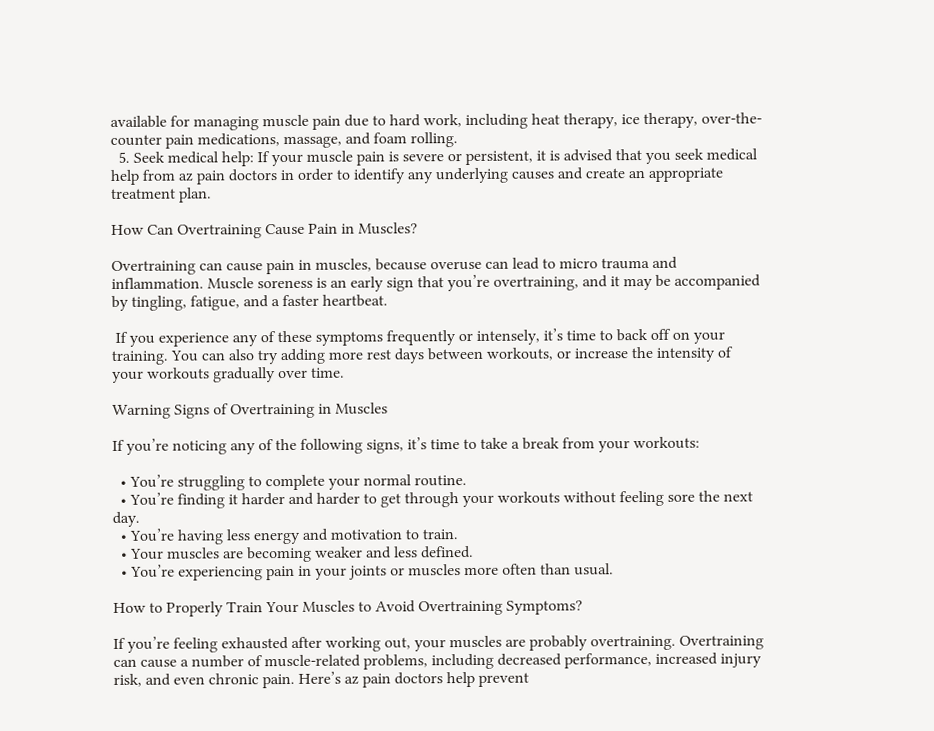available for managing muscle pain due to hard work, including heat therapy, ice therapy, over-the-counter pain medications, massage, and foam rolling.
  5. Seek medical help: If your muscle pain is severe or persistent, it is advised that you seek medical help from az pain doctors in order to identify any underlying causes and create an appropriate treatment plan.

How Can Overtraining Cause Pain in Muscles?

Overtraining can cause pain in muscles, because overuse can lead to micro trauma and inflammation. Muscle soreness is an early sign that you’re overtraining, and it may be accompanied by tingling, fatigue, and a faster heartbeat.

 If you experience any of these symptoms frequently or intensely, it’s time to back off on your training. You can also try adding more rest days between workouts, or increase the intensity of your workouts gradually over time.

Warning Signs of Overtraining in Muscles

If you’re noticing any of the following signs, it’s time to take a break from your workouts:

  • You’re struggling to complete your normal routine.
  • You’re finding it harder and harder to get through your workouts without feeling sore the next day.
  • You’re having less energy and motivation to train.
  • Your muscles are becoming weaker and less defined.
  • You’re experiencing pain in your joints or muscles more often than usual.

How to Properly Train Your Muscles to Avoid Overtraining Symptoms?

If you’re feeling exhausted after working out, your muscles are probably overtraining. Overtraining can cause a number of muscle-related problems, including decreased performance, increased injury risk, and even chronic pain. Here’s az pain doctors help prevent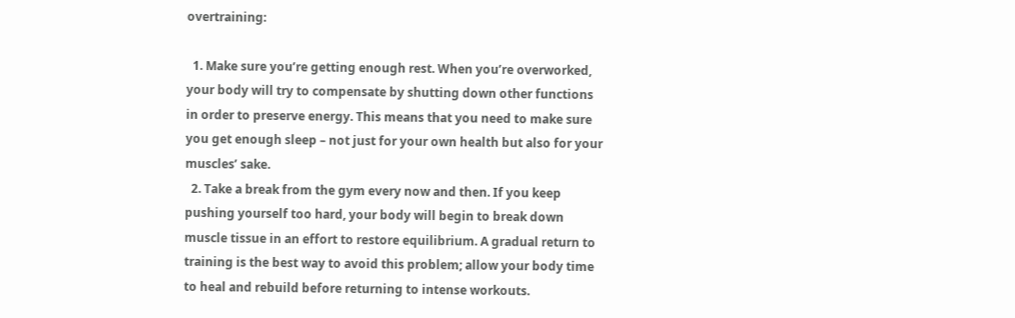overtraining:

  1. Make sure you’re getting enough rest. When you’re overworked, your body will try to compensate by shutting down other functions in order to preserve energy. This means that you need to make sure you get enough sleep – not just for your own health but also for your muscles’ sake.
  2. Take a break from the gym every now and then. If you keep pushing yourself too hard, your body will begin to break down muscle tissue in an effort to restore equilibrium. A gradual return to training is the best way to avoid this problem; allow your body time to heal and rebuild before returning to intense workouts.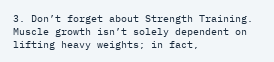3. Don’t forget about Strength Training. Muscle growth isn’t solely dependent on lifting heavy weights; in fact,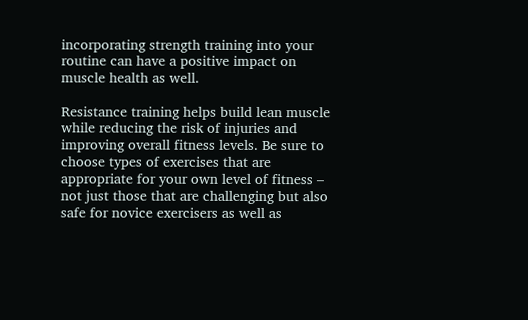incorporating strength training into your routine can have a positive impact on muscle health as well.

Resistance training helps build lean muscle while reducing the risk of injuries and improving overall fitness levels. Be sure to choose types of exercises that are appropriate for your own level of fitness – not just those that are challenging but also safe for novice exercisers as well as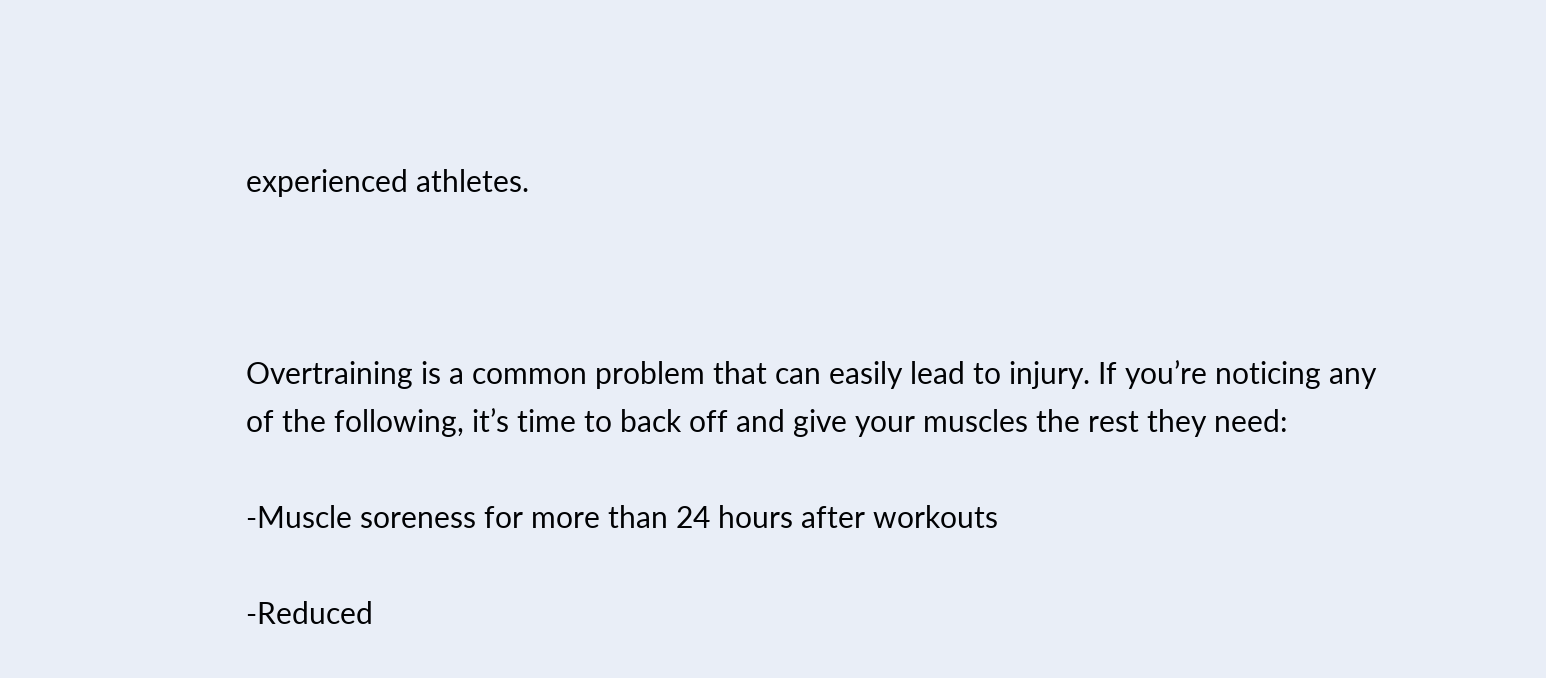experienced athletes.



Overtraining is a common problem that can easily lead to injury. If you’re noticing any of the following, it’s time to back off and give your muscles the rest they need:

-Muscle soreness for more than 24 hours after workouts

-Reduced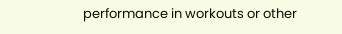performance in workouts or other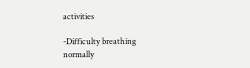activities

-Difficulty breathing normally